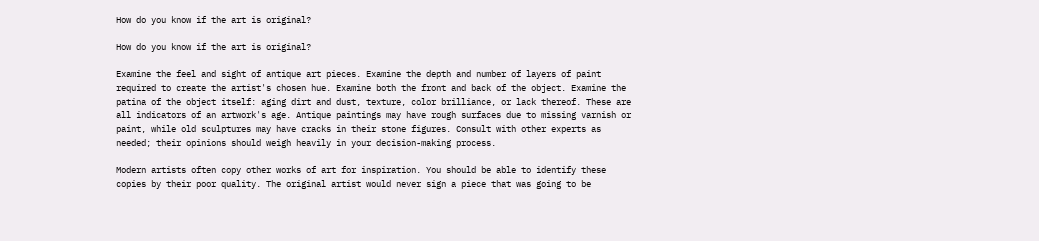How do you know if the art is original?

How do you know if the art is original?

Examine the feel and sight of antique art pieces. Examine the depth and number of layers of paint required to create the artist's chosen hue. Examine both the front and back of the object. Examine the patina of the object itself: aging dirt and dust, texture, color brilliance, or lack thereof. These are all indicators of an artwork's age. Antique paintings may have rough surfaces due to missing varnish or paint, while old sculptures may have cracks in their stone figures. Consult with other experts as needed; their opinions should weigh heavily in your decision-making process.

Modern artists often copy other works of art for inspiration. You should be able to identify these copies by their poor quality. The original artist would never sign a piece that was going to be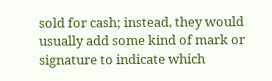sold for cash; instead, they would usually add some kind of mark or signature to indicate which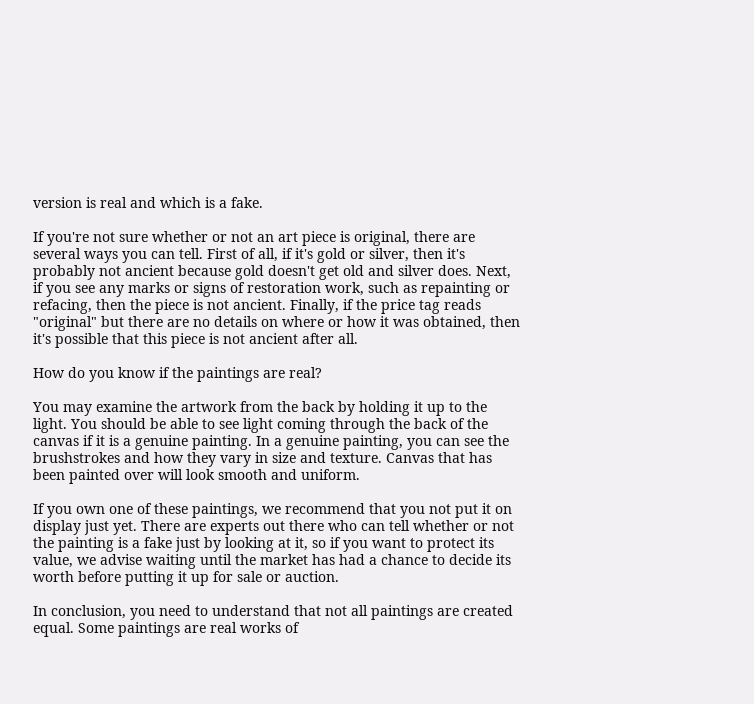version is real and which is a fake.

If you're not sure whether or not an art piece is original, there are several ways you can tell. First of all, if it's gold or silver, then it's probably not ancient because gold doesn't get old and silver does. Next, if you see any marks or signs of restoration work, such as repainting or refacing, then the piece is not ancient. Finally, if the price tag reads "original" but there are no details on where or how it was obtained, then it's possible that this piece is not ancient after all.

How do you know if the paintings are real?

You may examine the artwork from the back by holding it up to the light. You should be able to see light coming through the back of the canvas if it is a genuine painting. In a genuine painting, you can see the brushstrokes and how they vary in size and texture. Canvas that has been painted over will look smooth and uniform.

If you own one of these paintings, we recommend that you not put it on display just yet. There are experts out there who can tell whether or not the painting is a fake just by looking at it, so if you want to protect its value, we advise waiting until the market has had a chance to decide its worth before putting it up for sale or auction.

In conclusion, you need to understand that not all paintings are created equal. Some paintings are real works of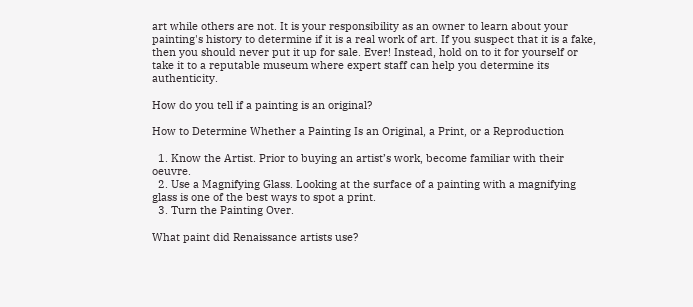art while others are not. It is your responsibility as an owner to learn about your painting's history to determine if it is a real work of art. If you suspect that it is a fake, then you should never put it up for sale. Ever! Instead, hold on to it for yourself or take it to a reputable museum where expert staff can help you determine its authenticity.

How do you tell if a painting is an original?

How to Determine Whether a Painting Is an Original, a Print, or a Reproduction

  1. Know the Artist. Prior to buying an artist’s work, become familiar with their oeuvre.
  2. Use a Magnifying Glass. Looking at the surface of a painting with a magnifying glass is one of the best ways to spot a print.
  3. Turn the Painting Over.

What paint did Renaissance artists use?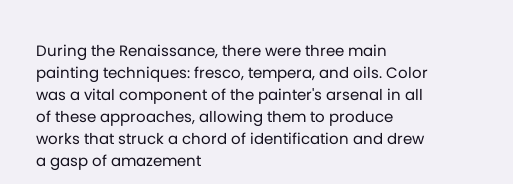During the Renaissance, there were three main painting techniques: fresco, tempera, and oils. Color was a vital component of the painter's arsenal in all of these approaches, allowing them to produce works that struck a chord of identification and drew a gasp of amazement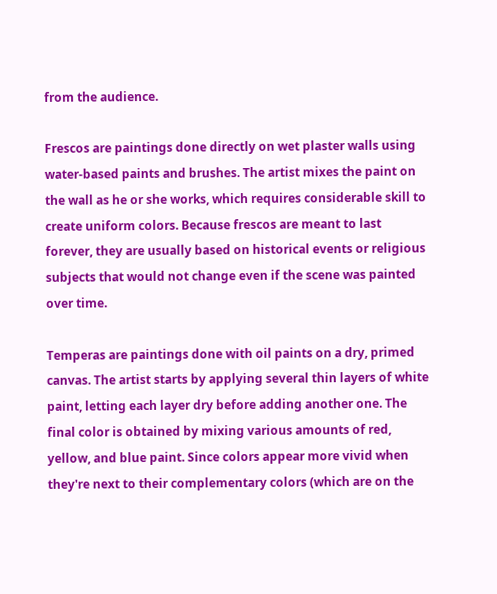from the audience.

Frescos are paintings done directly on wet plaster walls using water-based paints and brushes. The artist mixes the paint on the wall as he or she works, which requires considerable skill to create uniform colors. Because frescos are meant to last forever, they are usually based on historical events or religious subjects that would not change even if the scene was painted over time.

Temperas are paintings done with oil paints on a dry, primed canvas. The artist starts by applying several thin layers of white paint, letting each layer dry before adding another one. The final color is obtained by mixing various amounts of red, yellow, and blue paint. Since colors appear more vivid when they're next to their complementary colors (which are on the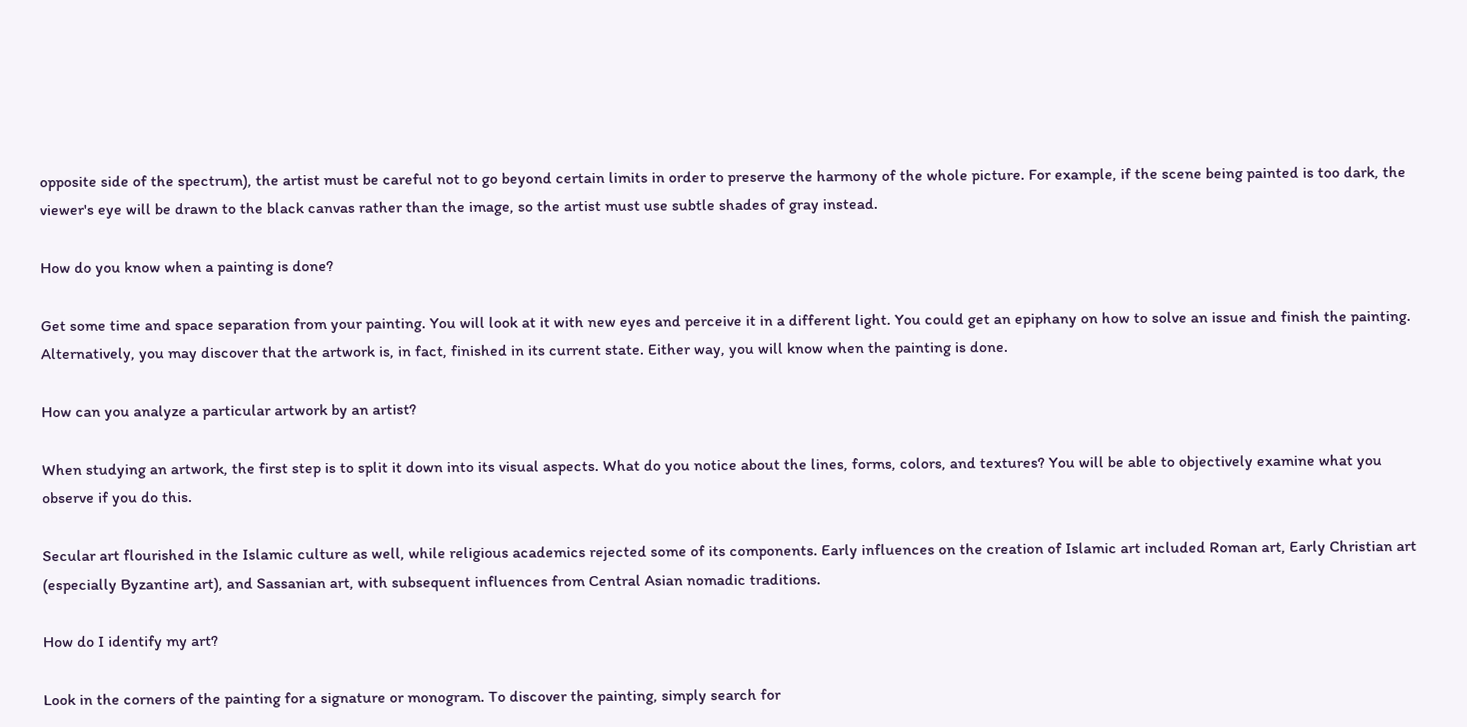opposite side of the spectrum), the artist must be careful not to go beyond certain limits in order to preserve the harmony of the whole picture. For example, if the scene being painted is too dark, the viewer's eye will be drawn to the black canvas rather than the image, so the artist must use subtle shades of gray instead.

How do you know when a painting is done?

Get some time and space separation from your painting. You will look at it with new eyes and perceive it in a different light. You could get an epiphany on how to solve an issue and finish the painting. Alternatively, you may discover that the artwork is, in fact, finished in its current state. Either way, you will know when the painting is done.

How can you analyze a particular artwork by an artist?

When studying an artwork, the first step is to split it down into its visual aspects. What do you notice about the lines, forms, colors, and textures? You will be able to objectively examine what you observe if you do this.

Secular art flourished in the Islamic culture as well, while religious academics rejected some of its components. Early influences on the creation of Islamic art included Roman art, Early Christian art (especially Byzantine art), and Sassanian art, with subsequent influences from Central Asian nomadic traditions.

How do I identify my art?

Look in the corners of the painting for a signature or monogram. To discover the painting, simply search for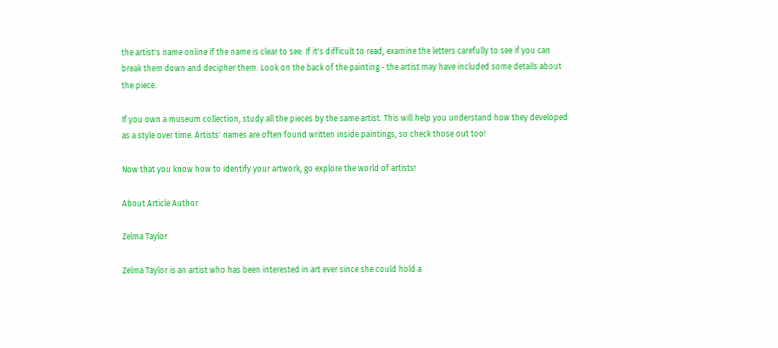the artist's name online if the name is clear to see. If it's difficult to read, examine the letters carefully to see if you can break them down and decipher them. Look on the back of the painting - the artist may have included some details about the piece.

If you own a museum collection, study all the pieces by the same artist. This will help you understand how they developed as a style over time. Artists' names are often found written inside paintings, so check those out too!

Now that you know how to identify your artwork, go explore the world of artists!

About Article Author

Zelma Taylor

Zelma Taylor is an artist who has been interested in art ever since she could hold a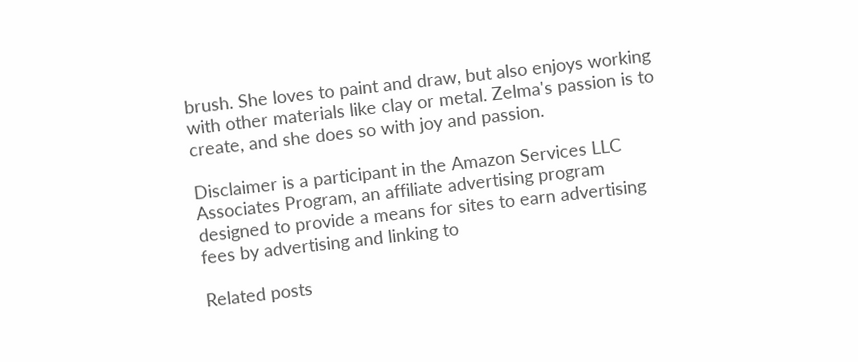brush. She loves to paint and draw, but also enjoys working with other materials like clay or metal. Zelma's passion is to create, and she does so with joy and passion.

Disclaimer is a participant in the Amazon Services LLC Associates Program, an affiliate advertising program designed to provide a means for sites to earn advertising fees by advertising and linking to

Related posts